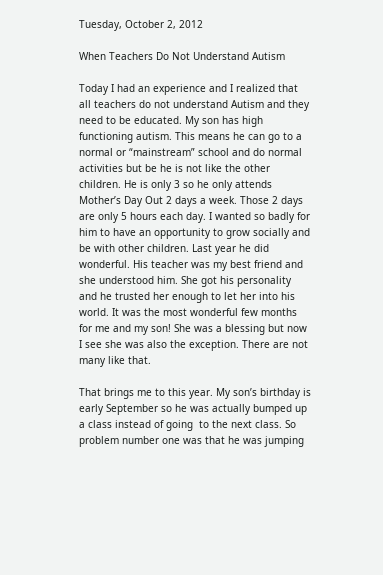Tuesday, October 2, 2012

When Teachers Do Not Understand Autism

Today I had an experience and I realized that all teachers do not understand Autism and they need to be educated. My son has high functioning autism. This means he can go to a normal or “mainstream” school and do normal activities but be he is not like the other children. He is only 3 so he only attends Mother’s Day Out 2 days a week. Those 2 days are only 5 hours each day. I wanted so badly for him to have an opportunity to grow socially and be with other children. Last year he did wonderful. His teacher was my best friend and she understood him. She got his personality and he trusted her enough to let her into his world. It was the most wonderful few months for me and my son! She was a blessing but now I see she was also the exception. There are not many like that.

That brings me to this year. My son’s birthday is early September so he was actually bumped up a class instead of going  to the next class. So problem number one was that he was jumping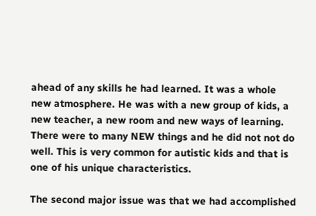ahead of any skills he had learned. It was a whole new atmosphere. He was with a new group of kids, a new teacher, a new room and new ways of learning. There were to many NEW things and he did not not do well. This is very common for autistic kids and that is one of his unique characteristics.

The second major issue was that we had accomplished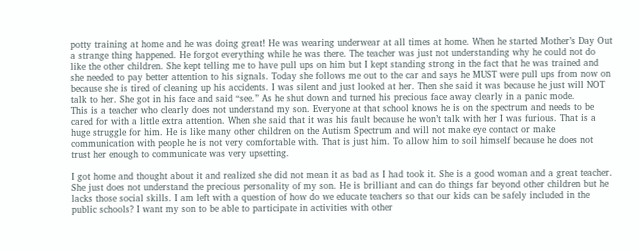potty training at home and he was doing great! He was wearing underwear at all times at home. When he started Mother’s Day Out a strange thing happened. He forgot everything while he was there. The teacher was just not understanding why he could not do like the other children. She kept telling me to have pull ups on him but I kept standing strong in the fact that he was trained and she needed to pay better attention to his signals. Today she follows me out to the car and says he MUST were pull ups from now on because she is tired of cleaning up his accidents. I was silent and just looked at her. Then she said it was because he just will NOT  talk to her. She got in his face and said “see.” As he shut down and turned his precious face away clearly in a panic mode.
This is a teacher who clearly does not understand my son. Everyone at that school knows he is on the spectrum and needs to be cared for with a little extra attention. When she said that it was his fault because he won’t talk with her I was furious. That is a huge struggle for him. He is like many other children on the Autism Spectrum and will not make eye contact or make communication with people he is not very comfortable with. That is just him. To allow him to soil himself because he does not trust her enough to communicate was very upsetting.

I got home and thought about it and realized she did not mean it as bad as I had took it. She is a good woman and a great teacher. She just does not understand the precious personality of my son. He is brilliant and can do things far beyond other children but he lacks those social skills. I am left with a question of how do we educate teachers so that our kids can be safely included in the public schools? I want my son to be able to participate in activities with other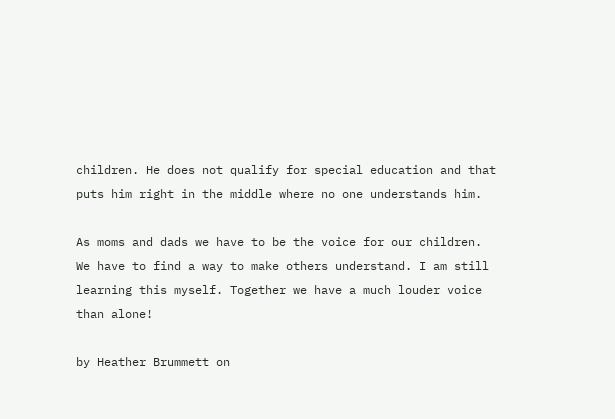children. He does not qualify for special education and that puts him right in the middle where no one understands him.

As moms and dads we have to be the voice for our children. We have to find a way to make others understand. I am still learning this myself. Together we have a much louder voice than alone!

by Heather Brummett on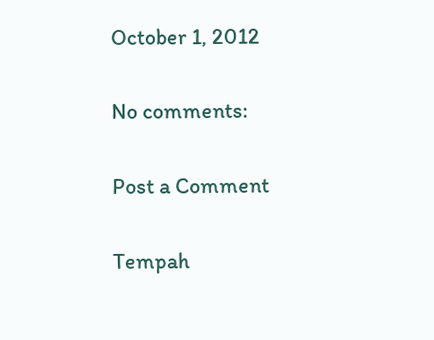October 1, 2012

No comments:

Post a Comment

Tempah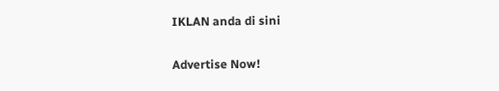IKLAN anda di sini

Advertise Now!